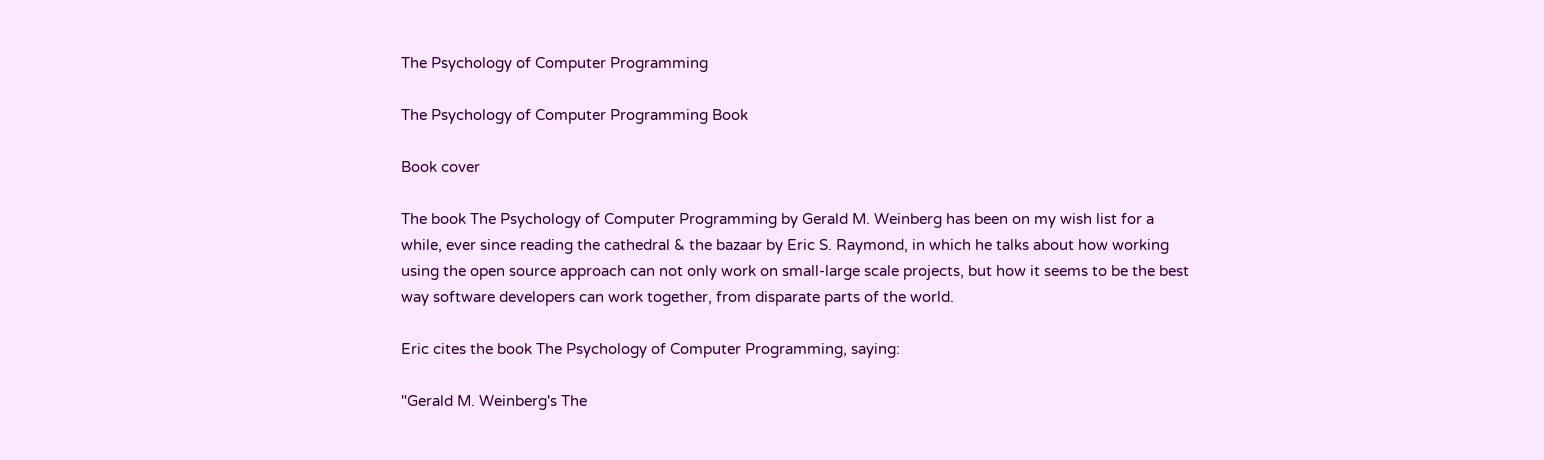The Psychology of Computer Programming

The Psychology of Computer Programming Book

Book cover

The book The Psychology of Computer Programming by Gerald M. Weinberg has been on my wish list for a while, ever since reading the cathedral & the bazaar by Eric S. Raymond, in which he talks about how working using the open source approach can not only work on small-large scale projects, but how it seems to be the best way software developers can work together, from disparate parts of the world.

Eric cites the book The Psychology of Computer Programming, saying:

"Gerald M. Weinberg's The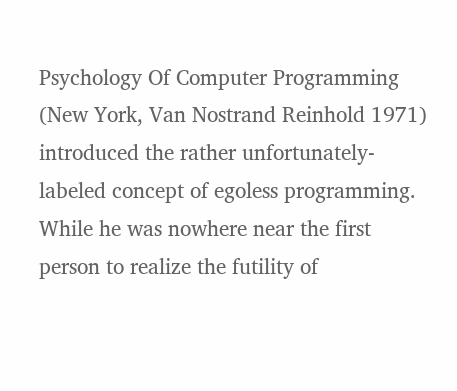Psychology Of Computer Programming (New York, Van Nostrand Reinhold 1971) introduced the rather unfortunately-labeled concept of egoless programming. While he was nowhere near the first person to realize the futility of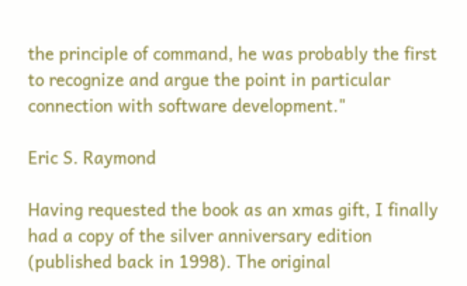the principle of command, he was probably the first to recognize and argue the point in particular connection with software development."

Eric S. Raymond

Having requested the book as an xmas gift, I finally had a copy of the silver anniversary edition (published back in 1998). The original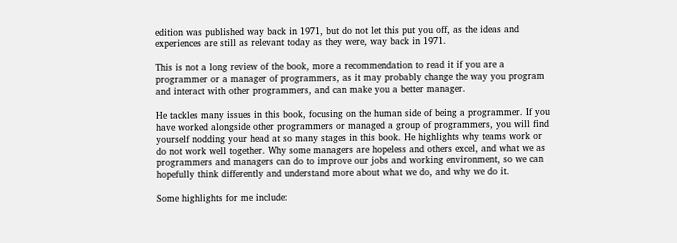edition was published way back in 1971, but do not let this put you off, as the ideas and experiences are still as relevant today as they were, way back in 1971.

This is not a long review of the book, more a recommendation to read it if you are a programmer or a manager of programmers, as it may probably change the way you program and interact with other programmers, and can make you a better manager.

He tackles many issues in this book, focusing on the human side of being a programmer. If you have worked alongside other programmers or managed a group of programmers, you will find yourself nodding your head at so many stages in this book. He highlights why teams work or do not work well together. Why some managers are hopeless and others excel, and what we as programmers and managers can do to improve our jobs and working environment, so we can hopefully think differently and understand more about what we do, and why we do it.

Some highlights for me include: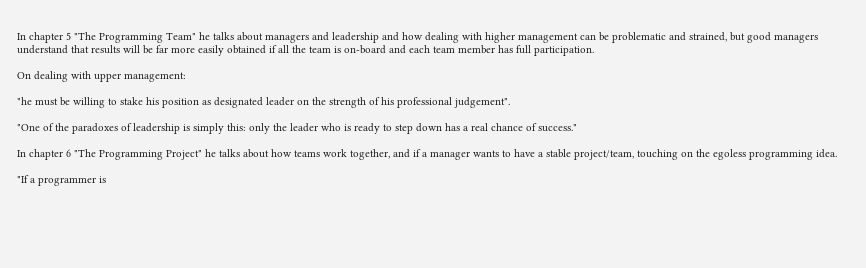In chapter 5 "The Programming Team" he talks about managers and leadership and how dealing with higher management can be problematic and strained, but good managers understand that results will be far more easily obtained if all the team is on-board and each team member has full participation.

On dealing with upper management:

"he must be willing to stake his position as designated leader on the strength of his professional judgement".

"One of the paradoxes of leadership is simply this: only the leader who is ready to step down has a real chance of success."

In chapter 6 "The Programming Project" he talks about how teams work together, and if a manager wants to have a stable project/team, touching on the egoless programming idea.

"If a programmer is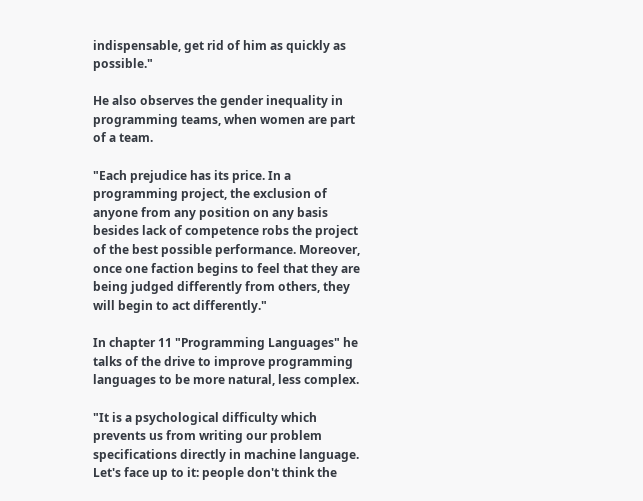indispensable, get rid of him as quickly as possible."

He also observes the gender inequality in programming teams, when women are part of a team.

"Each prejudice has its price. In a programming project, the exclusion of anyone from any position on any basis besides lack of competence robs the project of the best possible performance. Moreover, once one faction begins to feel that they are being judged differently from others, they will begin to act differently."

In chapter 11 "Programming Languages" he talks of the drive to improve programming languages to be more natural, less complex.

"It is a psychological difficulty which prevents us from writing our problem specifications directly in machine language. Let's face up to it: people don't think the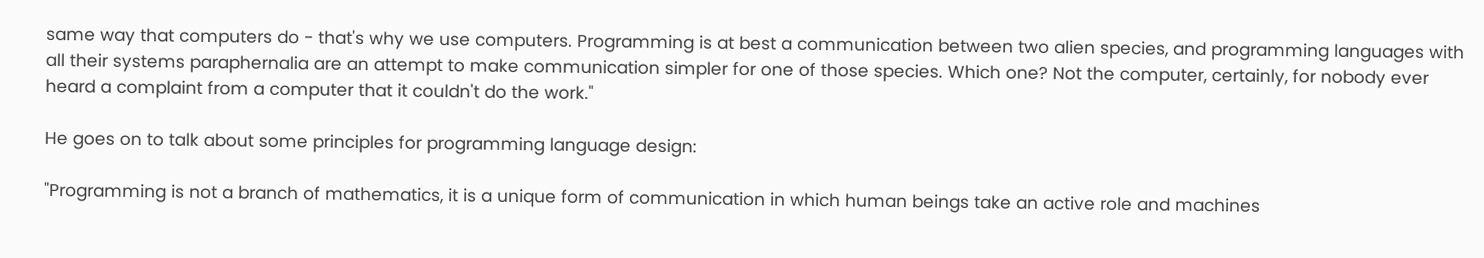same way that computers do - that's why we use computers. Programming is at best a communication between two alien species, and programming languages with all their systems paraphernalia are an attempt to make communication simpler for one of those species. Which one? Not the computer, certainly, for nobody ever heard a complaint from a computer that it couldn't do the work."

He goes on to talk about some principles for programming language design:

"Programming is not a branch of mathematics, it is a unique form of communication in which human beings take an active role and machines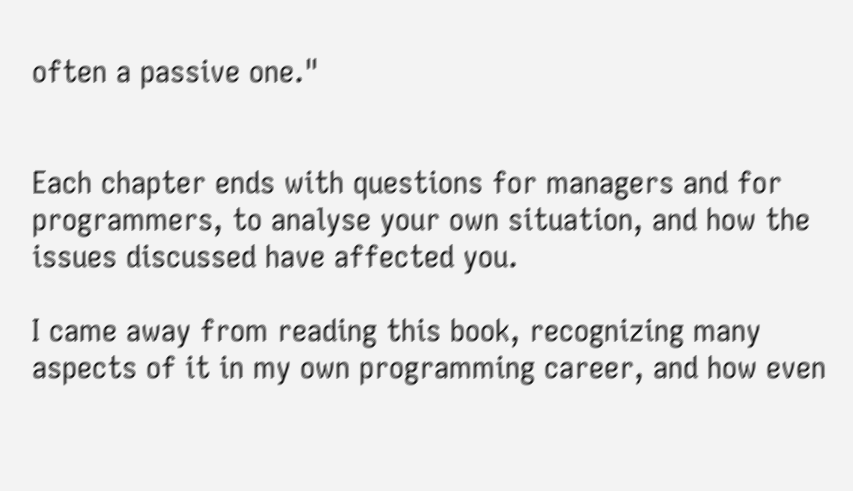often a passive one."


Each chapter ends with questions for managers and for programmers, to analyse your own situation, and how the issues discussed have affected you.

I came away from reading this book, recognizing many aspects of it in my own programming career, and how even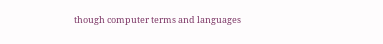though computer terms and languages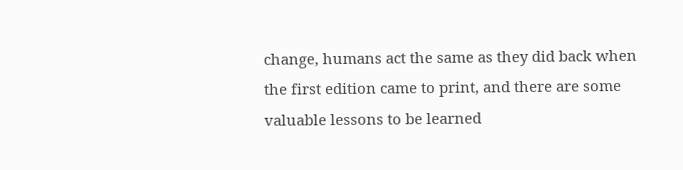change, humans act the same as they did back when the first edition came to print, and there are some valuable lessons to be learned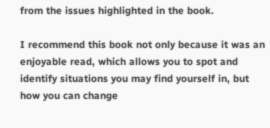from the issues highlighted in the book.

I recommend this book not only because it was an enjoyable read, which allows you to spot and identify situations you may find yourself in, but how you can change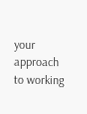your approach to working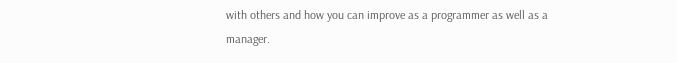with others and how you can improve as a programmer as well as a manager.